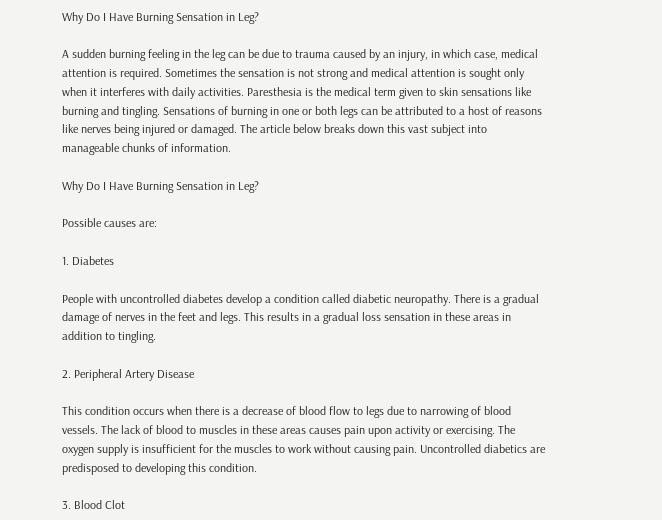Why Do I Have Burning Sensation in Leg?

A sudden burning feeling in the leg can be due to trauma caused by an injury, in which case, medical attention is required. Sometimes the sensation is not strong and medical attention is sought only when it interferes with daily activities. Paresthesia is the medical term given to skin sensations like burning and tingling. Sensations of burning in one or both legs can be attributed to a host of reasons like nerves being injured or damaged. The article below breaks down this vast subject into manageable chunks of information.

Why Do I Have Burning Sensation in Leg?

Possible causes are:

1. Diabetes

People with uncontrolled diabetes develop a condition called diabetic neuropathy. There is a gradual damage of nerves in the feet and legs. This results in a gradual loss sensation in these areas in addition to tingling.

2. Peripheral Artery Disease

This condition occurs when there is a decrease of blood flow to legs due to narrowing of blood vessels. The lack of blood to muscles in these areas causes pain upon activity or exercising. The oxygen supply is insufficient for the muscles to work without causing pain. Uncontrolled diabetics are predisposed to developing this condition.

3. Blood Clot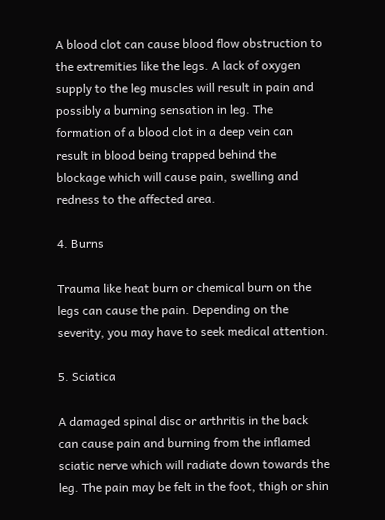A blood clot can cause blood flow obstruction to the extremities like the legs. A lack of oxygen supply to the leg muscles will result in pain and possibly a burning sensation in leg. The formation of a blood clot in a deep vein can result in blood being trapped behind the blockage which will cause pain, swelling and redness to the affected area.

4. Burns

Trauma like heat burn or chemical burn on the legs can cause the pain. Depending on the severity, you may have to seek medical attention.

5. Sciatica

A damaged spinal disc or arthritis in the back can cause pain and burning from the inflamed sciatic nerve which will radiate down towards the leg. The pain may be felt in the foot, thigh or shin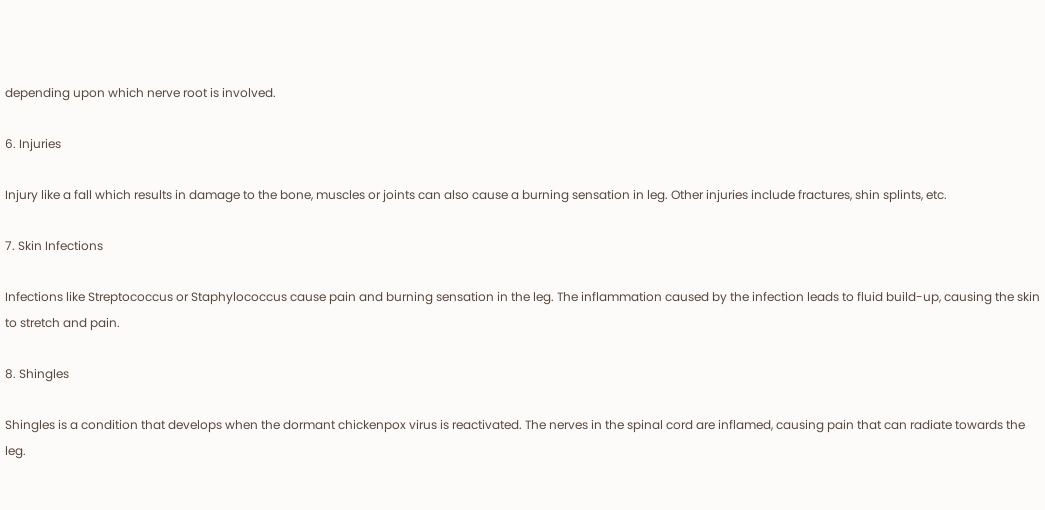depending upon which nerve root is involved.

6. Injuries

Injury like a fall which results in damage to the bone, muscles or joints can also cause a burning sensation in leg. Other injuries include fractures, shin splints, etc.

7. Skin Infections

Infections like Streptococcus or Staphylococcus cause pain and burning sensation in the leg. The inflammation caused by the infection leads to fluid build-up, causing the skin to stretch and pain.

8. Shingles

Shingles is a condition that develops when the dormant chickenpox virus is reactivated. The nerves in the spinal cord are inflamed, causing pain that can radiate towards the leg.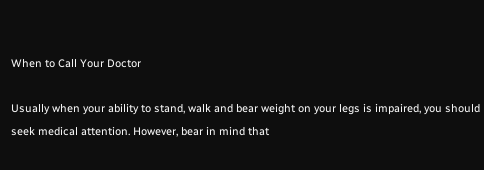When to Call Your Doctor

Usually when your ability to stand, walk and bear weight on your legs is impaired, you should seek medical attention. However, bear in mind that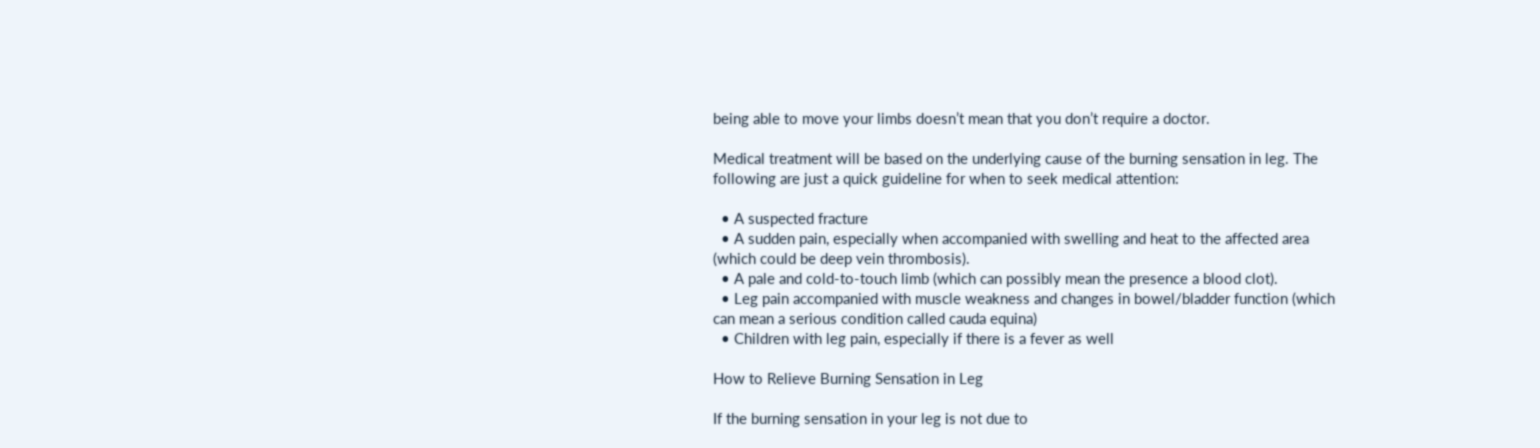being able to move your limbs doesn’t mean that you don’t require a doctor.

Medical treatment will be based on the underlying cause of the burning sensation in leg. The following are just a quick guideline for when to seek medical attention:

  • A suspected fracture
  • A sudden pain, especially when accompanied with swelling and heat to the affected area (which could be deep vein thrombosis).
  • A pale and cold-to-touch limb (which can possibly mean the presence a blood clot).
  • Leg pain accompanied with muscle weakness and changes in bowel/bladder function (which can mean a serious condition called cauda equina)
  • Children with leg pain, especially if there is a fever as well

How to Relieve Burning Sensation in Leg

If the burning sensation in your leg is not due to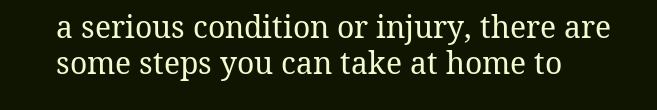a serious condition or injury, there are some steps you can take at home to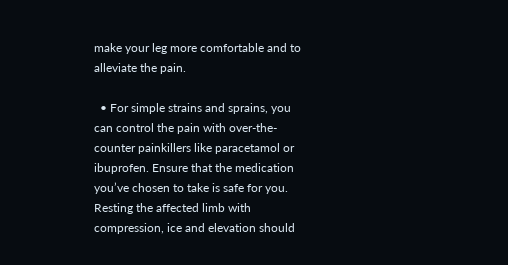make your leg more comfortable and to alleviate the pain.

  • For simple strains and sprains, you can control the pain with over-the-counter painkillers like paracetamol or ibuprofen. Ensure that the medication you’ve chosen to take is safe for you. Resting the affected limb with compression, ice and elevation should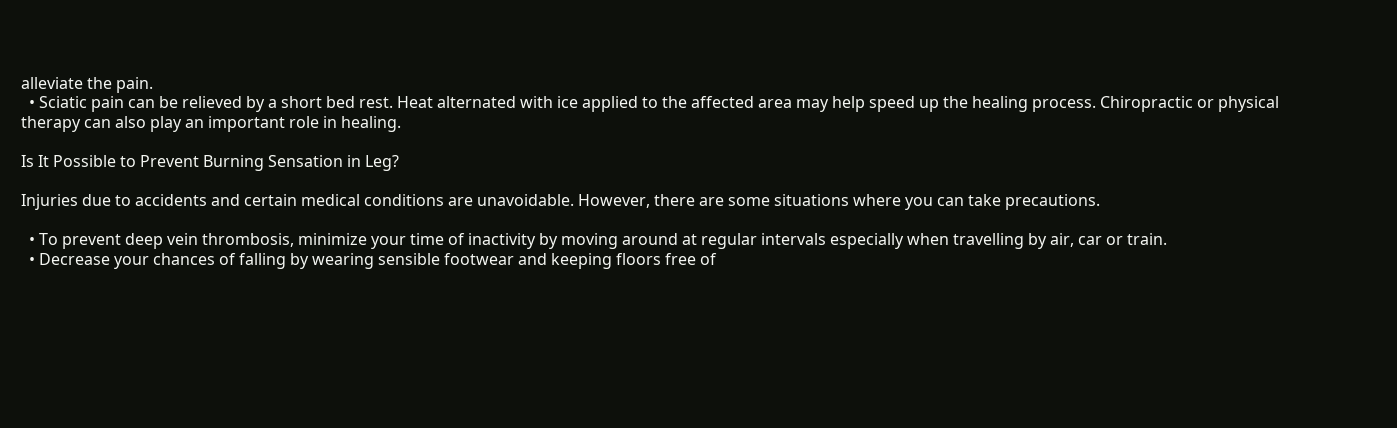alleviate the pain.
  • Sciatic pain can be relieved by a short bed rest. Heat alternated with ice applied to the affected area may help speed up the healing process. Chiropractic or physical therapy can also play an important role in healing.

Is It Possible to Prevent Burning Sensation in Leg?

Injuries due to accidents and certain medical conditions are unavoidable. However, there are some situations where you can take precautions.

  • To prevent deep vein thrombosis, minimize your time of inactivity by moving around at regular intervals especially when travelling by air, car or train.
  • Decrease your chances of falling by wearing sensible footwear and keeping floors free of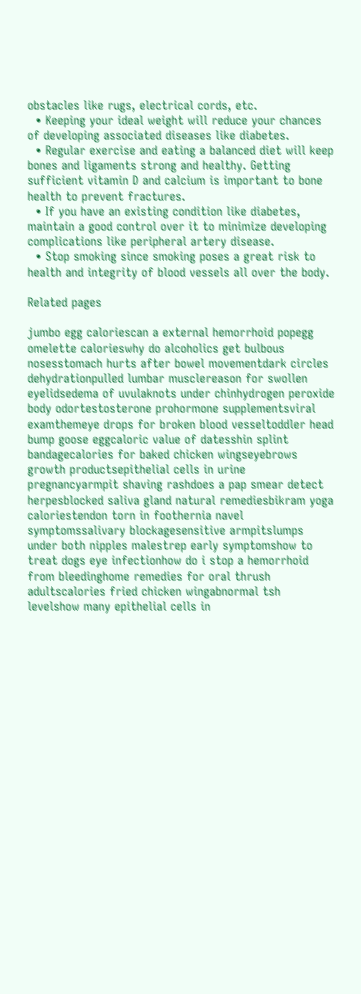obstacles like rugs, electrical cords, etc.
  • Keeping your ideal weight will reduce your chances of developing associated diseases like diabetes.
  • Regular exercise and eating a balanced diet will keep bones and ligaments strong and healthy. Getting sufficient vitamin D and calcium is important to bone health to prevent fractures.
  • If you have an existing condition like diabetes, maintain a good control over it to minimize developing complications like peripheral artery disease.
  • Stop smoking since smoking poses a great risk to health and integrity of blood vessels all over the body.

Related pages

jumbo egg caloriescan a external hemorrhoid popegg omelette calorieswhy do alcoholics get bulbous nosesstomach hurts after bowel movementdark circles dehydrationpulled lumbar musclereason for swollen eyelidsedema of uvulaknots under chinhydrogen peroxide body odortestosterone prohormone supplementsviral examthemeye drops for broken blood vesseltoddler head bump goose eggcaloric value of datesshin splint bandagecalories for baked chicken wingseyebrows growth productsepithelial cells in urine pregnancyarmpit shaving rashdoes a pap smear detect herpesblocked saliva gland natural remediesbikram yoga caloriestendon torn in foothernia navel symptomssalivary blockagesensitive armpitslumps under both nipples malestrep early symptomshow to treat dogs eye infectionhow do i stop a hemorrhoid from bleedinghome remedies for oral thrush adultscalories fried chicken wingabnormal tsh levelshow many epithelial cells in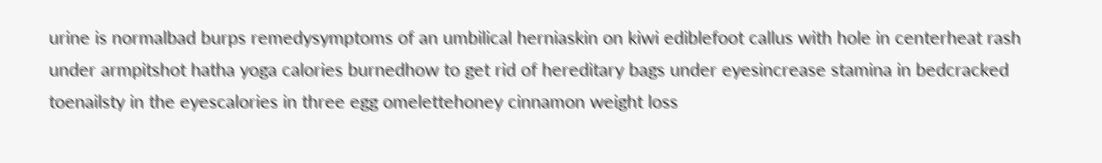urine is normalbad burps remedysymptoms of an umbilical herniaskin on kiwi ediblefoot callus with hole in centerheat rash under armpitshot hatha yoga calories burnedhow to get rid of hereditary bags under eyesincrease stamina in bedcracked toenailsty in the eyescalories in three egg omelettehoney cinnamon weight loss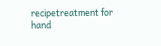recipetreatment for hand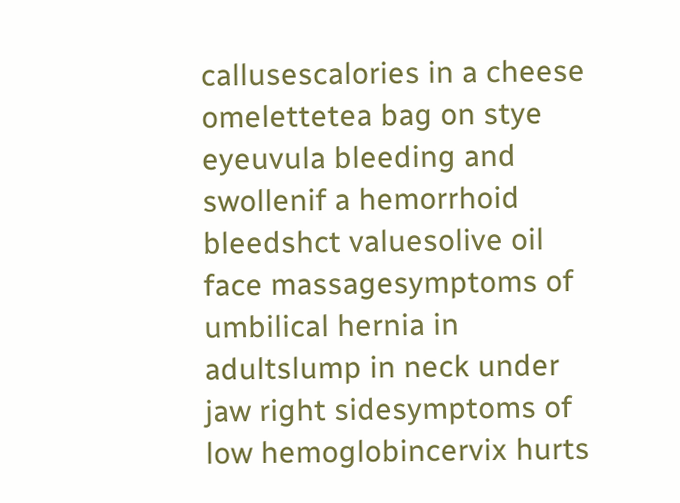callusescalories in a cheese omelettetea bag on stye eyeuvula bleeding and swollenif a hemorrhoid bleedshct valuesolive oil face massagesymptoms of umbilical hernia in adultslump in neck under jaw right sidesymptoms of low hemoglobincervix hurts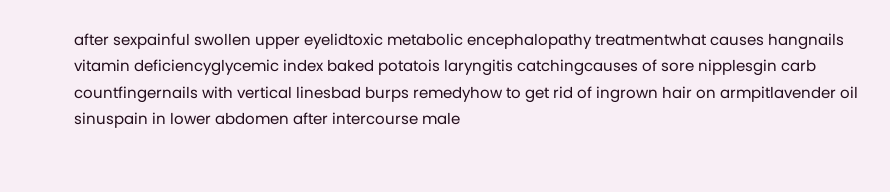after sexpainful swollen upper eyelidtoxic metabolic encephalopathy treatmentwhat causes hangnails vitamin deficiencyglycemic index baked potatois laryngitis catchingcauses of sore nipplesgin carb countfingernails with vertical linesbad burps remedyhow to get rid of ingrown hair on armpitlavender oil sinuspain in lower abdomen after intercourse male